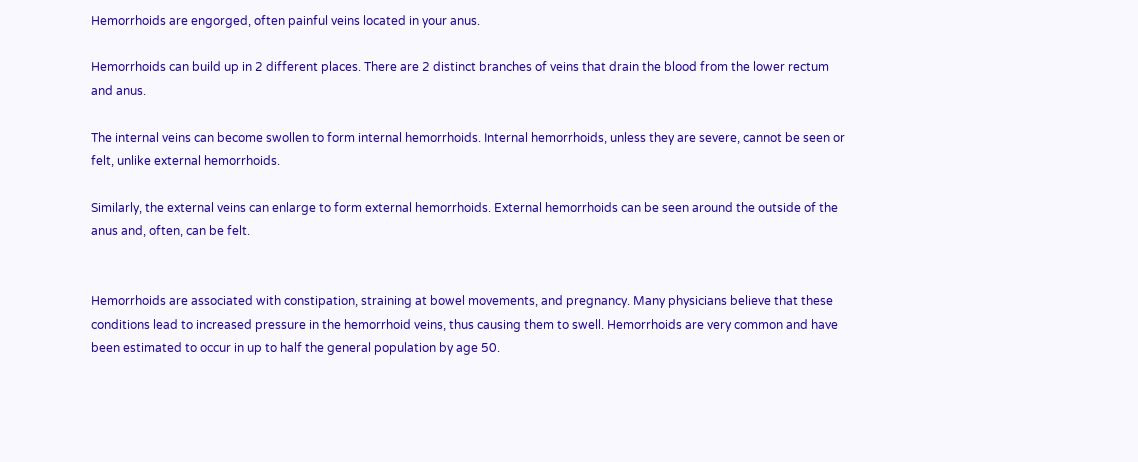Hemorrhoids are engorged, often painful veins located in your anus.

Hemorrhoids can build up in 2 different places. There are 2 distinct branches of veins that drain the blood from the lower rectum and anus.

The internal veins can become swollen to form internal hemorrhoids. Internal hemorrhoids, unless they are severe, cannot be seen or felt, unlike external hemorrhoids.

Similarly, the external veins can enlarge to form external hemorrhoids. External hemorrhoids can be seen around the outside of the anus and, often, can be felt.


Hemorrhoids are associated with constipation, straining at bowel movements, and pregnancy. Many physicians believe that these conditions lead to increased pressure in the hemorrhoid veins, thus causing them to swell. Hemorrhoids are very common and have been estimated to occur in up to half the general population by age 50.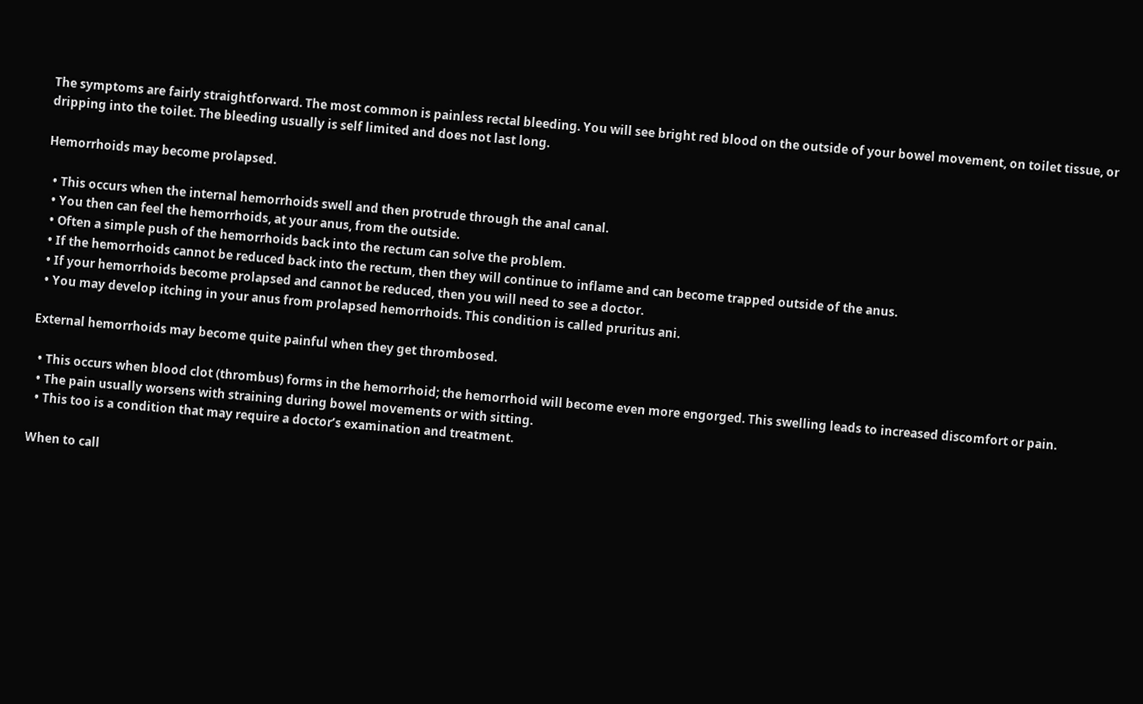The symptoms are fairly straightforward. The most common is painless rectal bleeding. You will see bright red blood on the outside of your bowel movement, on toilet tissue, or dripping into the toilet. The bleeding usually is self limited and does not last long.

Hemorrhoids may become prolapsed.

  • This occurs when the internal hemorrhoids swell and then protrude through the anal canal.
  • You then can feel the hemorrhoids, at your anus, from the outside.
  • Often a simple push of the hemorrhoids back into the rectum can solve the problem.
  • If the hemorrhoids cannot be reduced back into the rectum, then they will continue to inflame and can become trapped outside of the anus.
  • If your hemorrhoids become prolapsed and cannot be reduced, then you will need to see a doctor.
  • You may develop itching in your anus from prolapsed hemorrhoids. This condition is called pruritus ani.

External hemorrhoids may become quite painful when they get thrombosed.

  • This occurs when blood clot (thrombus) forms in the hemorrhoid; the hemorrhoid will become even more engorged. This swelling leads to increased discomfort or pain.
  • The pain usually worsens with straining during bowel movements or with sitting.
  • This too is a condition that may require a doctor’s examination and treatment.

When to call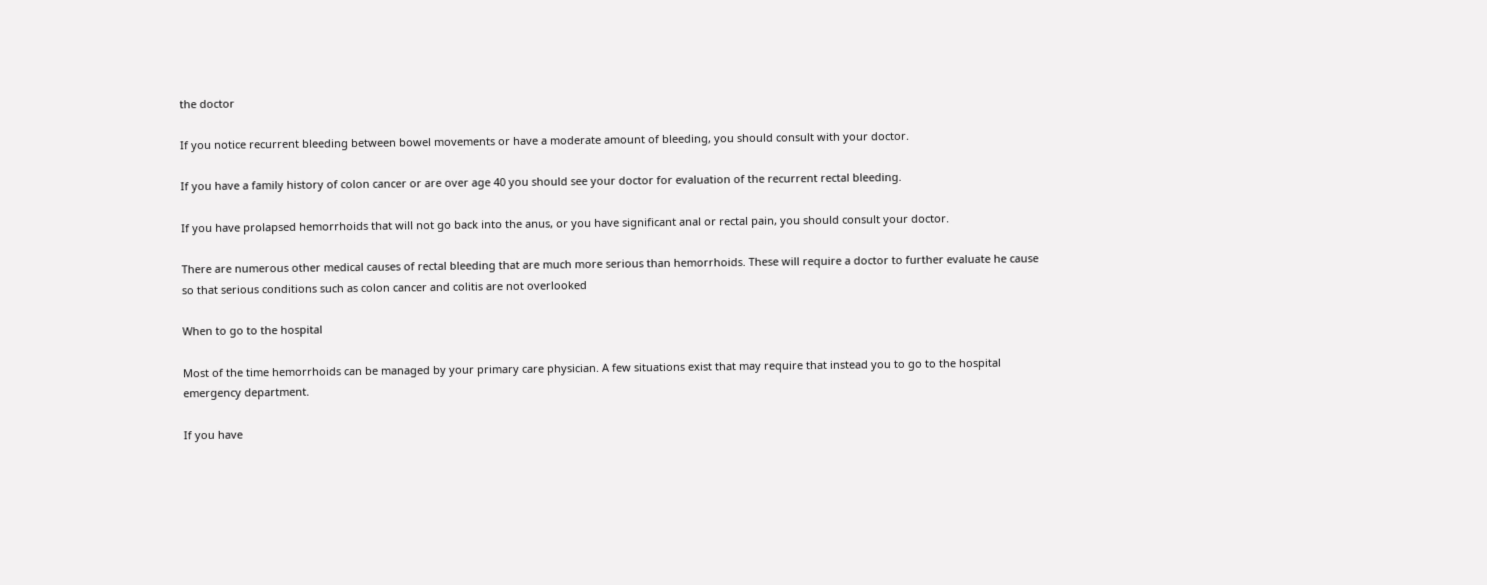the doctor

If you notice recurrent bleeding between bowel movements or have a moderate amount of bleeding, you should consult with your doctor.

If you have a family history of colon cancer or are over age 40 you should see your doctor for evaluation of the recurrent rectal bleeding.

If you have prolapsed hemorrhoids that will not go back into the anus, or you have significant anal or rectal pain, you should consult your doctor.

There are numerous other medical causes of rectal bleeding that are much more serious than hemorrhoids. These will require a doctor to further evaluate he cause so that serious conditions such as colon cancer and colitis are not overlooked

When to go to the hospital

Most of the time hemorrhoids can be managed by your primary care physician. A few situations exist that may require that instead you to go to the hospital emergency department.

If you have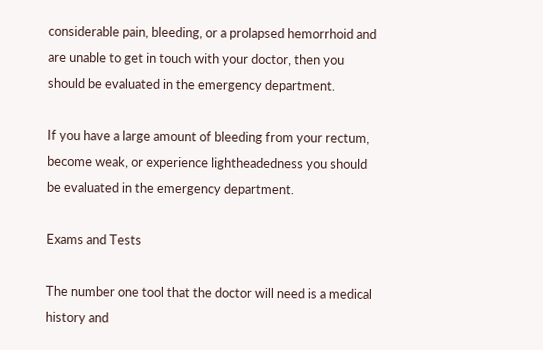considerable pain, bleeding, or a prolapsed hemorrhoid and are unable to get in touch with your doctor, then you should be evaluated in the emergency department.

If you have a large amount of bleeding from your rectum, become weak, or experience lightheadedness you should be evaluated in the emergency department.

Exams and Tests

The number one tool that the doctor will need is a medical history and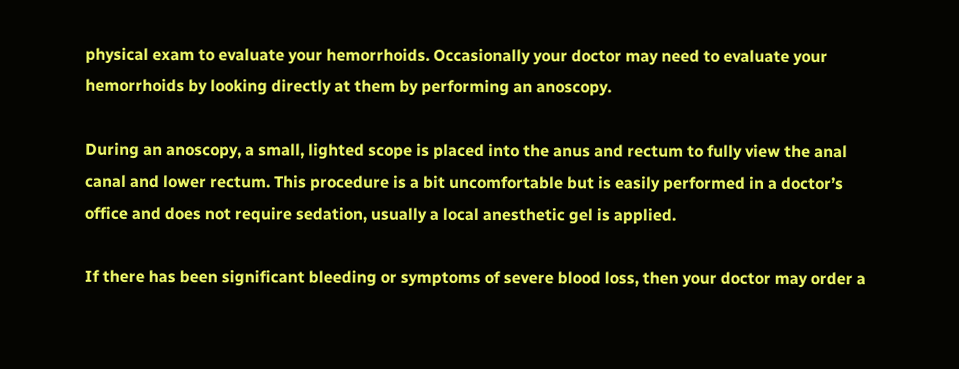physical exam to evaluate your hemorrhoids. Occasionally your doctor may need to evaluate your hemorrhoids by looking directly at them by performing an anoscopy.

During an anoscopy, a small, lighted scope is placed into the anus and rectum to fully view the anal canal and lower rectum. This procedure is a bit uncomfortable but is easily performed in a doctor’s office and does not require sedation, usually a local anesthetic gel is applied.

If there has been significant bleeding or symptoms of severe blood loss, then your doctor may order a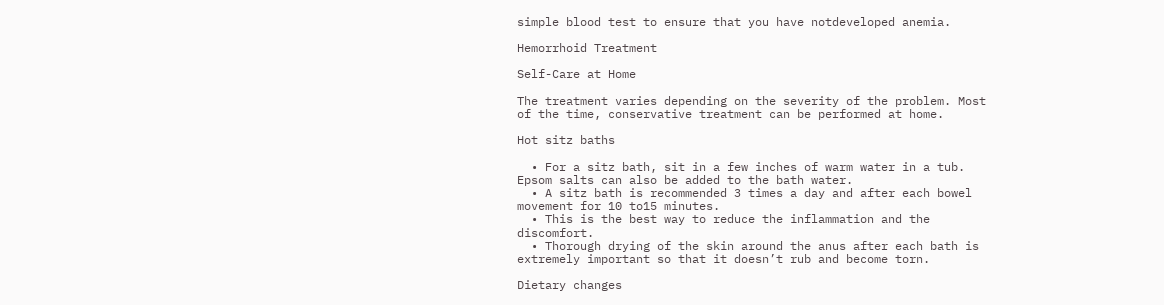simple blood test to ensure that you have notdeveloped anemia.

Hemorrhoid Treatment

Self-Care at Home

The treatment varies depending on the severity of the problem. Most of the time, conservative treatment can be performed at home.

Hot sitz baths

  • For a sitz bath, sit in a few inches of warm water in a tub. Epsom salts can also be added to the bath water.
  • A sitz bath is recommended 3 times a day and after each bowel movement for 10 to15 minutes.
  • This is the best way to reduce the inflammation and the discomfort.
  • Thorough drying of the skin around the anus after each bath is extremely important so that it doesn’t rub and become torn.

Dietary changes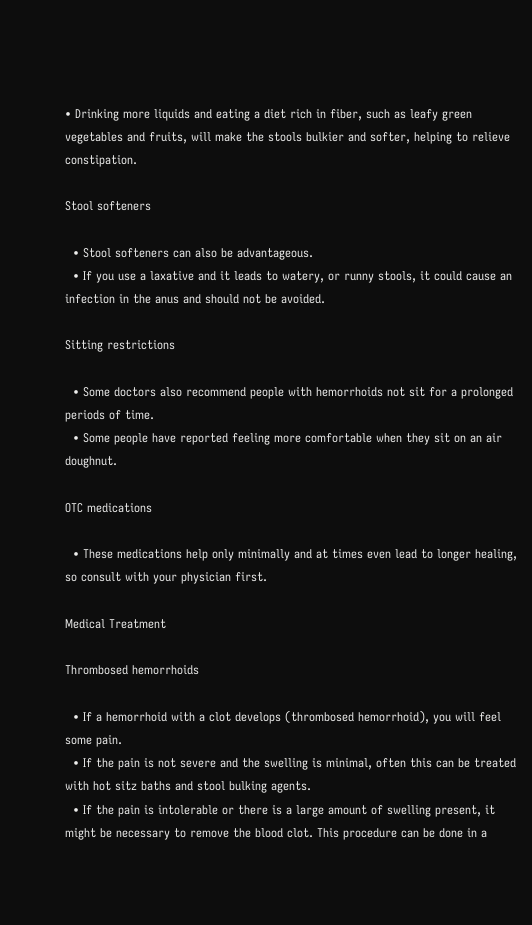• Drinking more liquids and eating a diet rich in fiber, such as leafy green vegetables and fruits, will make the stools bulkier and softer, helping to relieve constipation.

Stool softeners

  • Stool softeners can also be advantageous.
  • If you use a laxative and it leads to watery, or runny stools, it could cause an infection in the anus and should not be avoided.

Sitting restrictions

  • Some doctors also recommend people with hemorrhoids not sit for a prolonged periods of time.
  • Some people have reported feeling more comfortable when they sit on an air doughnut.

OTC medications

  • These medications help only minimally and at times even lead to longer healing, so consult with your physician first.

Medical Treatment

Thrombosed hemorrhoids

  • If a hemorrhoid with a clot develops (thrombosed hemorrhoid), you will feel some pain.
  • If the pain is not severe and the swelling is minimal, often this can be treated with hot sitz baths and stool bulking agents.
  • If the pain is intolerable or there is a large amount of swelling present, it might be necessary to remove the blood clot. This procedure can be done in a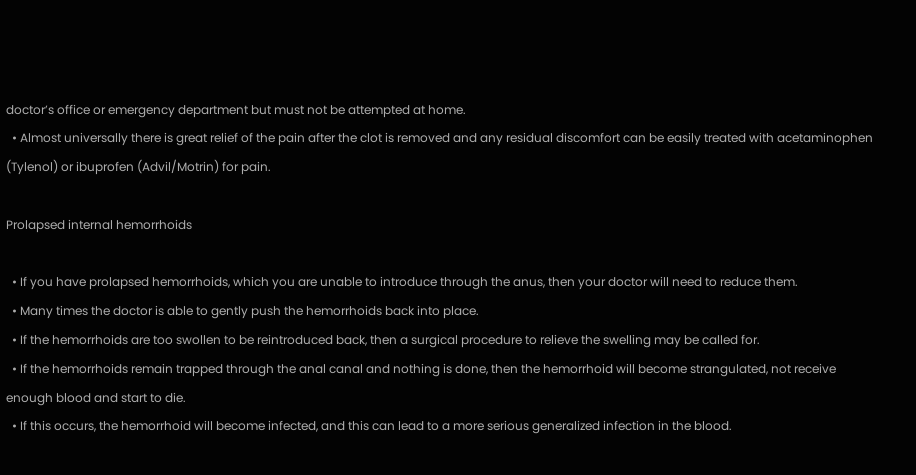doctor’s office or emergency department but must not be attempted at home.
  • Almost universally there is great relief of the pain after the clot is removed and any residual discomfort can be easily treated with acetaminophen (Tylenol) or ibuprofen (Advil/Motrin) for pain.

Prolapsed internal hemorrhoids

  • If you have prolapsed hemorrhoids, which you are unable to introduce through the anus, then your doctor will need to reduce them.
  • Many times the doctor is able to gently push the hemorrhoids back into place.
  • If the hemorrhoids are too swollen to be reintroduced back, then a surgical procedure to relieve the swelling may be called for.
  • If the hemorrhoids remain trapped through the anal canal and nothing is done, then the hemorrhoid will become strangulated, not receive enough blood and start to die.
  • If this occurs, the hemorrhoid will become infected, and this can lead to a more serious generalized infection in the blood.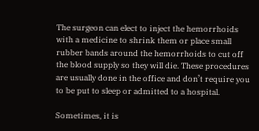The surgeon can elect to inject the hemorrhoids with a medicine to shrink them or place small rubber bands around the hemorrhoids to cut off the blood supply so they will die. These procedures are usually done in the office and don’t require you to be put to sleep or admitted to a hospital.

Sometimes, it is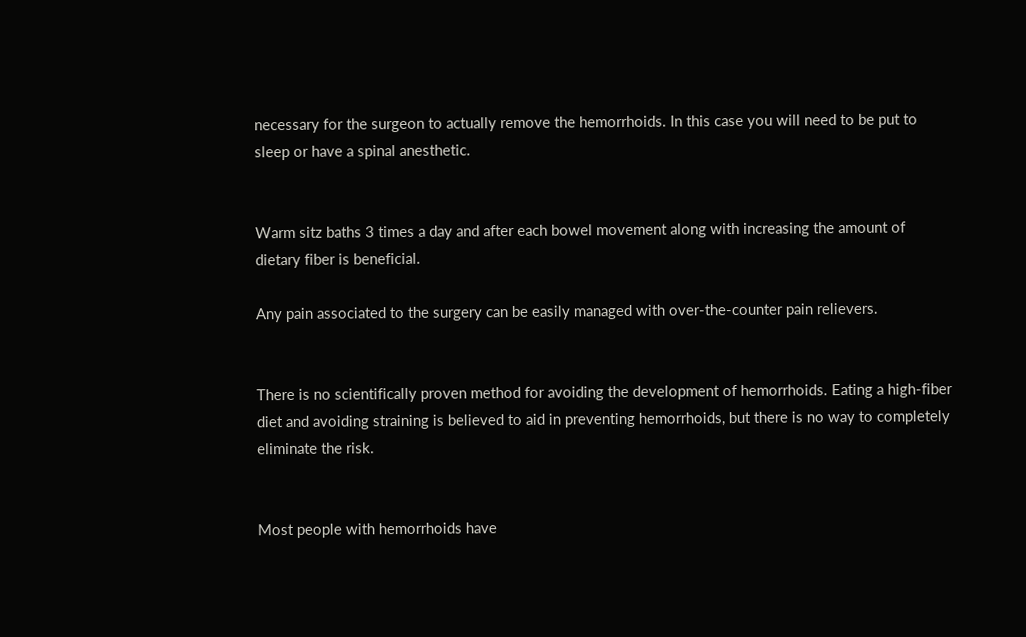necessary for the surgeon to actually remove the hemorrhoids. In this case you will need to be put to sleep or have a spinal anesthetic.


Warm sitz baths 3 times a day and after each bowel movement along with increasing the amount of dietary fiber is beneficial.

Any pain associated to the surgery can be easily managed with over-the-counter pain relievers.


There is no scientifically proven method for avoiding the development of hemorrhoids. Eating a high-fiber diet and avoiding straining is believed to aid in preventing hemorrhoids, but there is no way to completely eliminate the risk.


Most people with hemorrhoids have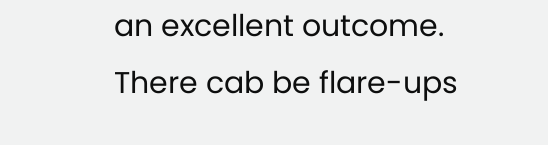an excellent outcome. There cab be flare-ups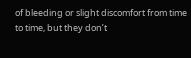of bleeding or slight discomfort from time to time, but they don’t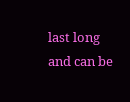last long and can be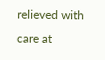relieved with care at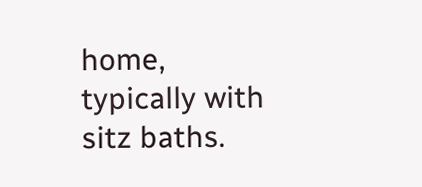home, typically with sitz baths.